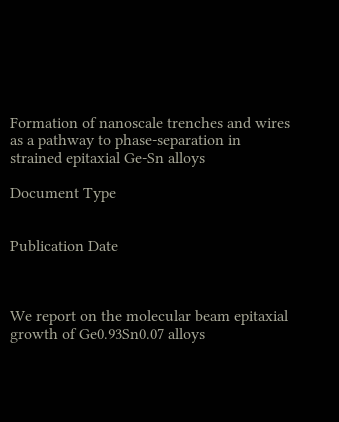Formation of nanoscale trenches and wires as a pathway to phase-separation in strained epitaxial Ge-Sn alloys

Document Type


Publication Date



We report on the molecular beam epitaxial growth of Ge0.93Sn0.07 alloys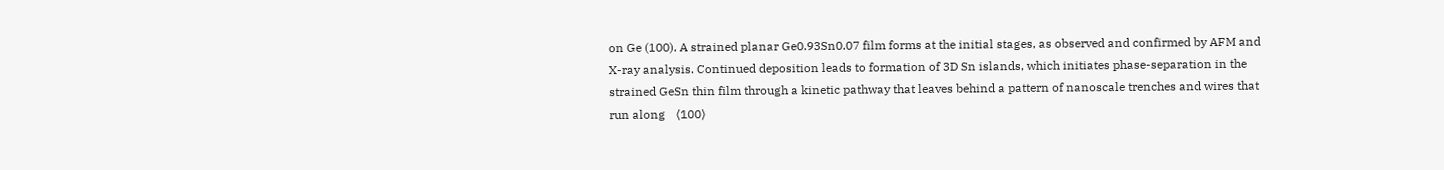on Ge (100). A strained planar Ge0.93Sn0.07 film forms at the initial stages, as observed and confirmed by AFM and X-ray analysis. Continued deposition leads to formation of 3D Sn islands, which initiates phase-separation in the strained GeSn thin film through a kinetic pathway that leaves behind a pattern of nanoscale trenches and wires that run along 〈100〉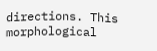directions. This morphological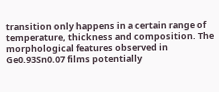transition only happens in a certain range of temperature, thickness and composition. The morphological features observed in Ge0.93Sn0.07 films potentially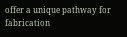offer a unique pathway for fabrication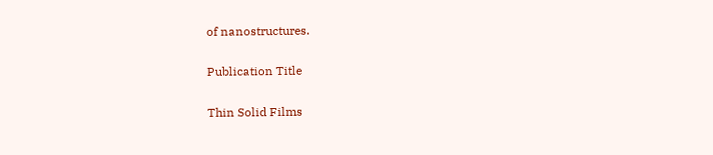of nanostructures.

Publication Title

Thin Solid Films